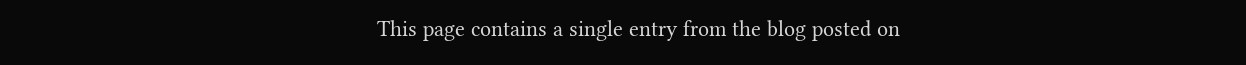This page contains a single entry from the blog posted on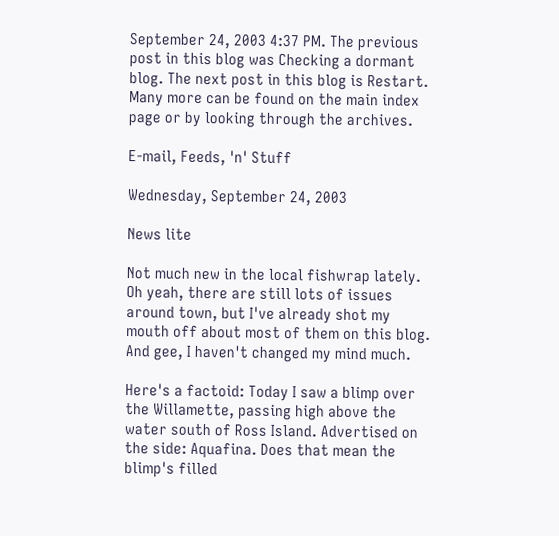September 24, 2003 4:37 PM. The previous post in this blog was Checking a dormant blog. The next post in this blog is Restart. Many more can be found on the main index page or by looking through the archives.

E-mail, Feeds, 'n' Stuff

Wednesday, September 24, 2003

News lite

Not much new in the local fishwrap lately. Oh yeah, there are still lots of issues around town, but I've already shot my mouth off about most of them on this blog. And gee, I haven't changed my mind much.

Here's a factoid: Today I saw a blimp over the Willamette, passing high above the water south of Ross Island. Advertised on the side: Aquafina. Does that mean the blimp's filled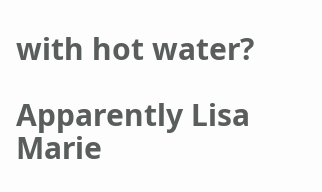with hot water?

Apparently Lisa Marie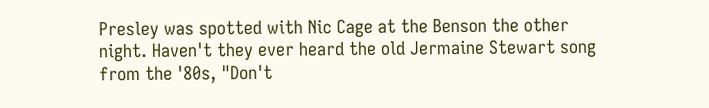Presley was spotted with Nic Cage at the Benson the other night. Haven't they ever heard the old Jermaine Stewart song from the '80s, "Don't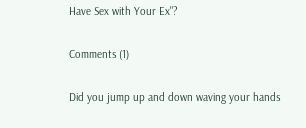Have Sex with Your Ex"?

Comments (1)

Did you jump up and down waving your hands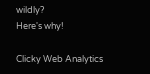wildly?
Here's why!

Clicky Web Analytics